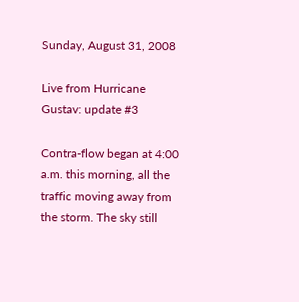Sunday, August 31, 2008

Live from Hurricane Gustav: update #3

Contra-flow began at 4:00 a.m. this morning, all the traffic moving away from the storm. The sky still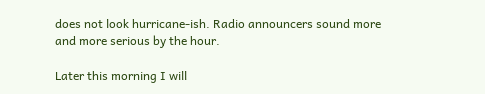does not look hurricane-ish. Radio announcers sound more and more serious by the hour.

Later this morning I will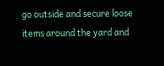go outside and secure loose items around the yard and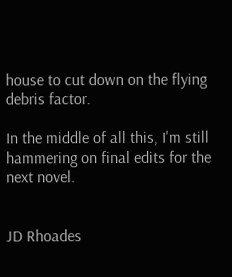house to cut down on the flying debris factor.

In the middle of all this, I'm still hammering on final edits for the next novel.


JD Rhoades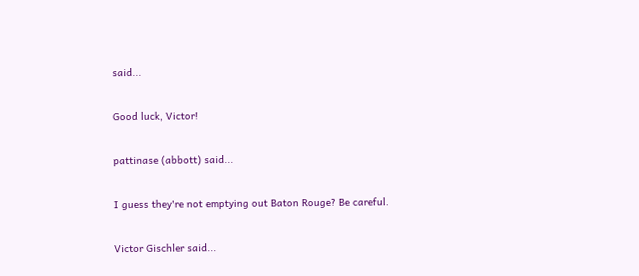said...

Good luck, Victor!

pattinase (abbott) said...

I guess they're not emptying out Baton Rouge? Be careful.

Victor Gischler said...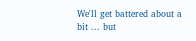We'll get battered about a bit ... but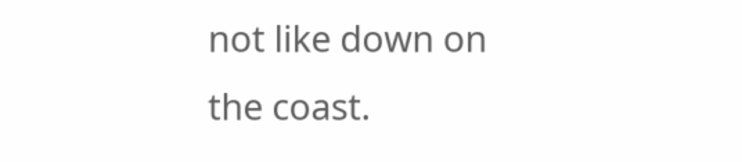not like down on the coast.